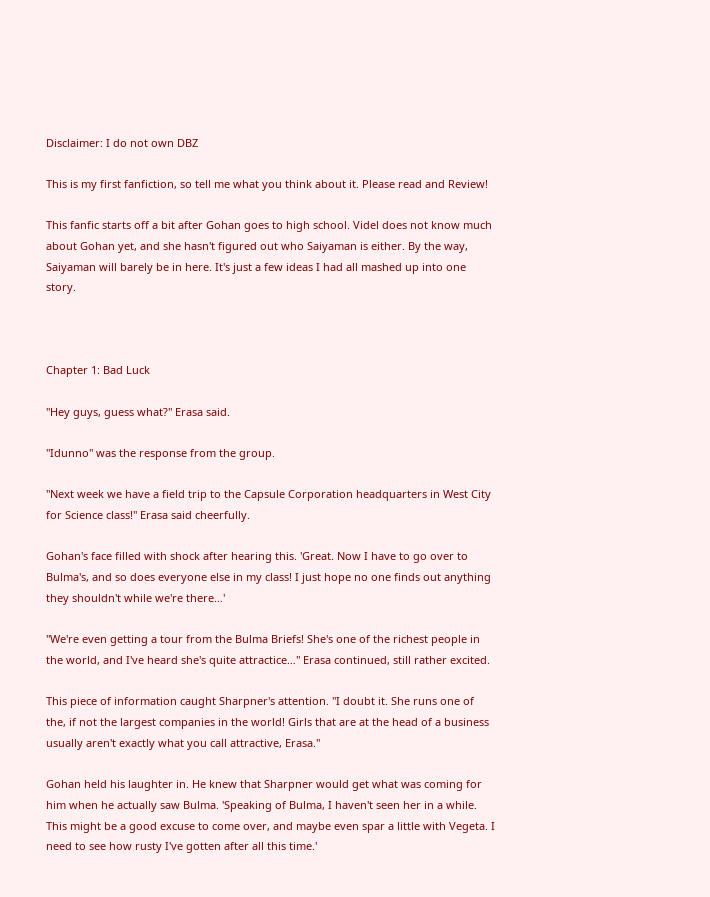Disclaimer: I do not own DBZ

This is my first fanfiction, so tell me what you think about it. Please read and Review!

This fanfic starts off a bit after Gohan goes to high school. Videl does not know much about Gohan yet, and she hasn't figured out who Saiyaman is either. By the way, Saiyaman will barely be in here. It's just a few ideas I had all mashed up into one story.



Chapter 1: Bad Luck

"Hey guys, guess what?" Erasa said.

"Idunno" was the response from the group.

"Next week we have a field trip to the Capsule Corporation headquarters in West City for Science class!" Erasa said cheerfully.

Gohan's face filled with shock after hearing this. 'Great. Now I have to go over to Bulma's, and so does everyone else in my class! I just hope no one finds out anything they shouldn't while we're there…'

"We're even getting a tour from the Bulma Briefs! She's one of the richest people in the world, and I've heard she's quite attractice…" Erasa continued, still rather excited.

This piece of information caught Sharpner's attention. "I doubt it. She runs one of the, if not the largest companies in the world! Girls that are at the head of a business usually aren't exactly what you call attractive, Erasa."

Gohan held his laughter in. He knew that Sharpner would get what was coming for him when he actually saw Bulma. 'Speaking of Bulma, I haven't seen her in a while. This might be a good excuse to come over, and maybe even spar a little with Vegeta. I need to see how rusty I've gotten after all this time.'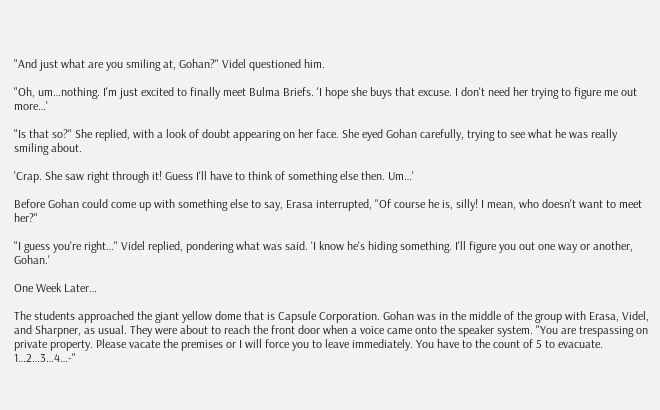"And just what are you smiling at, Gohan?" Videl questioned him.

"Oh, um…nothing. I'm just excited to finally meet Bulma Briefs. 'I hope she buys that excuse. I don't need her trying to figure me out more…'

"Is that so?" She replied, with a look of doubt appearing on her face. She eyed Gohan carefully, trying to see what he was really smiling about.

'Crap. She saw right through it! Guess I'll have to think of something else then. Um…'

Before Gohan could come up with something else to say, Erasa interrupted, "Of course he is, silly! I mean, who doesn't want to meet her?"

"I guess you're right…" Videl replied, pondering what was said. 'I know he's hiding something. I'll figure you out one way or another, Gohan.'

One Week Later…

The students approached the giant yellow dome that is Capsule Corporation. Gohan was in the middle of the group with Erasa, Videl, and Sharpner, as usual. They were about to reach the front door when a voice came onto the speaker system. "You are trespassing on private property. Please vacate the premises or I will force you to leave immediately. You have to the count of 5 to evacuate. 1…2…3…4…-"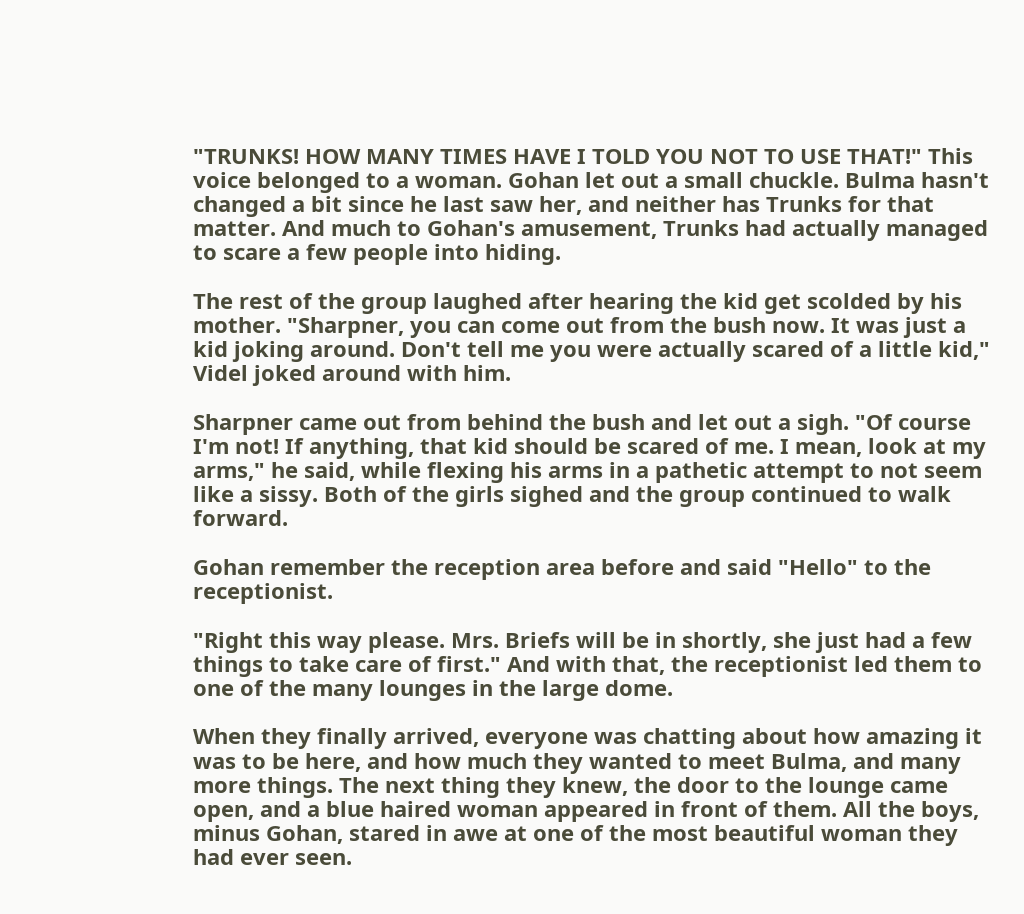"TRUNKS! HOW MANY TIMES HAVE I TOLD YOU NOT TO USE THAT!" This voice belonged to a woman. Gohan let out a small chuckle. Bulma hasn't changed a bit since he last saw her, and neither has Trunks for that matter. And much to Gohan's amusement, Trunks had actually managed to scare a few people into hiding.

The rest of the group laughed after hearing the kid get scolded by his mother. "Sharpner, you can come out from the bush now. It was just a kid joking around. Don't tell me you were actually scared of a little kid," Videl joked around with him.

Sharpner came out from behind the bush and let out a sigh. "Of course I'm not! If anything, that kid should be scared of me. I mean, look at my arms," he said, while flexing his arms in a pathetic attempt to not seem like a sissy. Both of the girls sighed and the group continued to walk forward.

Gohan remember the reception area before and said "Hello" to the receptionist.

"Right this way please. Mrs. Briefs will be in shortly, she just had a few things to take care of first." And with that, the receptionist led them to one of the many lounges in the large dome.

When they finally arrived, everyone was chatting about how amazing it was to be here, and how much they wanted to meet Bulma, and many more things. The next thing they knew, the door to the lounge came open, and a blue haired woman appeared in front of them. All the boys, minus Gohan, stared in awe at one of the most beautiful woman they had ever seen.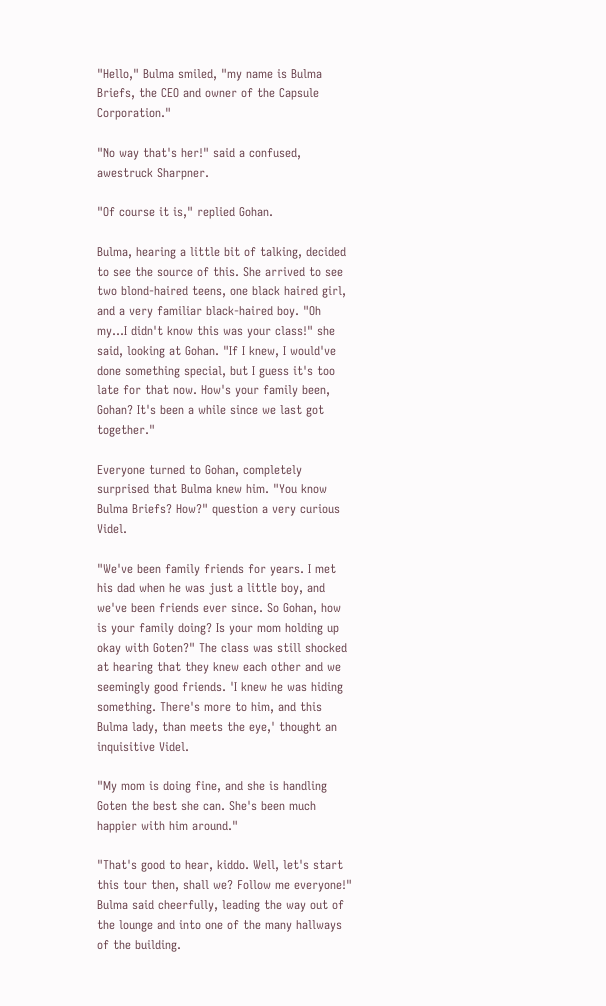"Hello," Bulma smiled, "my name is Bulma Briefs, the CEO and owner of the Capsule Corporation."

"No way that's her!" said a confused, awestruck Sharpner.

"Of course it is," replied Gohan.

Bulma, hearing a little bit of talking, decided to see the source of this. She arrived to see two blond-haired teens, one black haired girl, and a very familiar black-haired boy. "Oh my…I didn't know this was your class!" she said, looking at Gohan. "If I knew, I would've done something special, but I guess it's too late for that now. How's your family been, Gohan? It's been a while since we last got together."

Everyone turned to Gohan, completely surprised that Bulma knew him. "You know Bulma Briefs? How?" question a very curious Videl.

"We've been family friends for years. I met his dad when he was just a little boy, and we've been friends ever since. So Gohan, how is your family doing? Is your mom holding up okay with Goten?" The class was still shocked at hearing that they knew each other and we seemingly good friends. 'I knew he was hiding something. There's more to him, and this Bulma lady, than meets the eye,' thought an inquisitive Videl.

"My mom is doing fine, and she is handling Goten the best she can. She's been much happier with him around."

"That's good to hear, kiddo. Well, let's start this tour then, shall we? Follow me everyone!" Bulma said cheerfully, leading the way out of the lounge and into one of the many hallways of the building.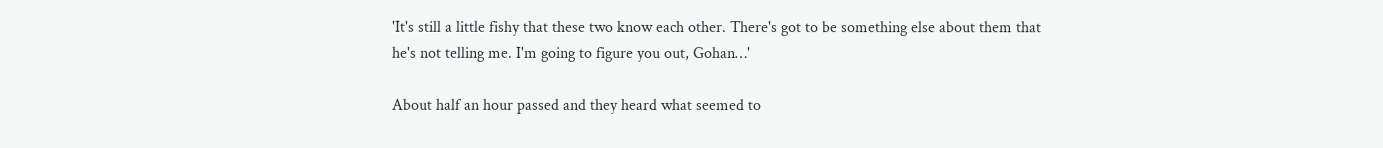'It's still a little fishy that these two know each other. There's got to be something else about them that he's not telling me. I'm going to figure you out, Gohan…'

About half an hour passed and they heard what seemed to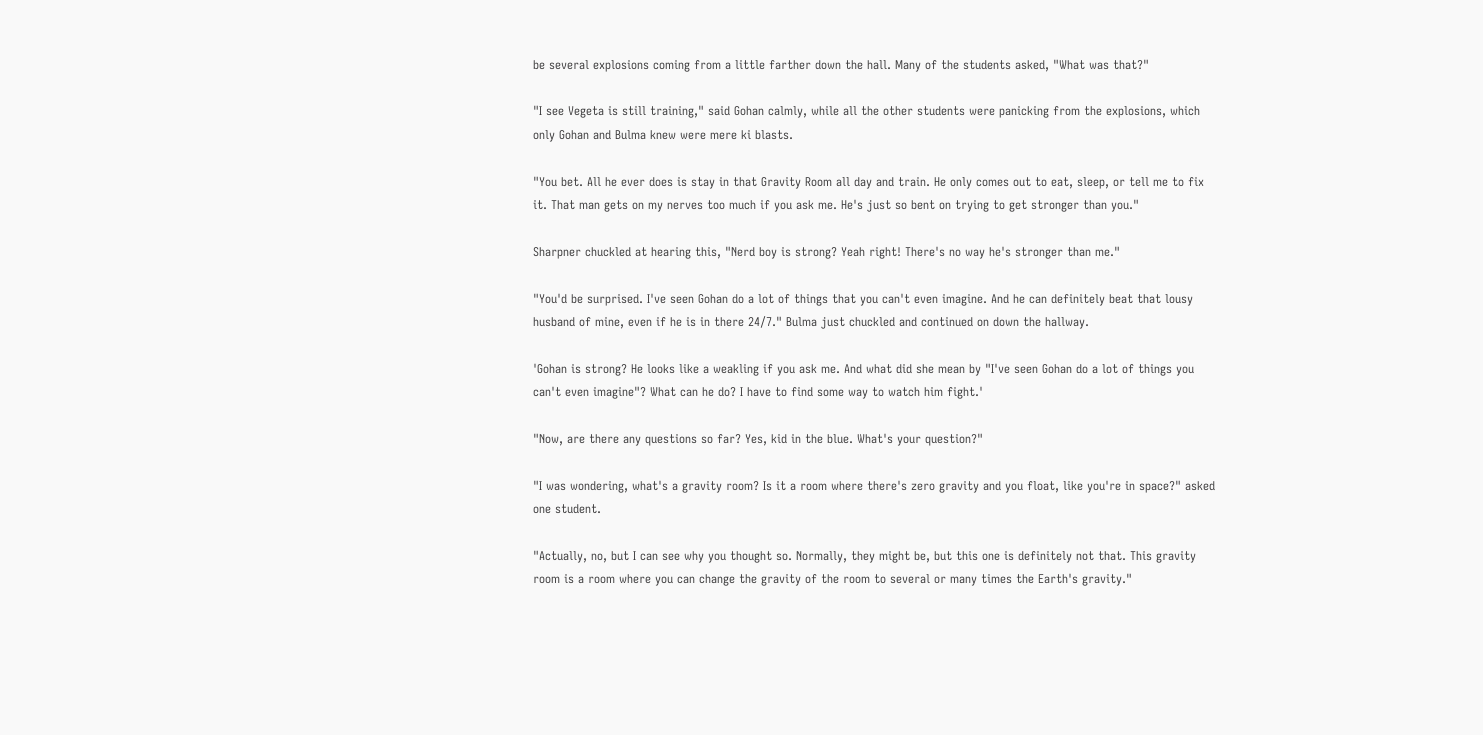be several explosions coming from a little farther down the hall. Many of the students asked, "What was that?"

"I see Vegeta is still training," said Gohan calmly, while all the other students were panicking from the explosions, which only Gohan and Bulma knew were mere ki blasts.

"You bet. All he ever does is stay in that Gravity Room all day and train. He only comes out to eat, sleep, or tell me to fix it. That man gets on my nerves too much if you ask me. He's just so bent on trying to get stronger than you."

Sharpner chuckled at hearing this, "Nerd boy is strong? Yeah right! There's no way he's stronger than me."

"You'd be surprised. I've seen Gohan do a lot of things that you can't even imagine. And he can definitely beat that lousy husband of mine, even if he is in there 24/7." Bulma just chuckled and continued on down the hallway.

'Gohan is strong? He looks like a weakling if you ask me. And what did she mean by "I've seen Gohan do a lot of things you can't even imagine"? What can he do? I have to find some way to watch him fight.'

"Now, are there any questions so far? Yes, kid in the blue. What's your question?"

"I was wondering, what's a gravity room? Is it a room where there's zero gravity and you float, like you're in space?" asked one student.

"Actually, no, but I can see why you thought so. Normally, they might be, but this one is definitely not that. This gravity room is a room where you can change the gravity of the room to several or many times the Earth's gravity."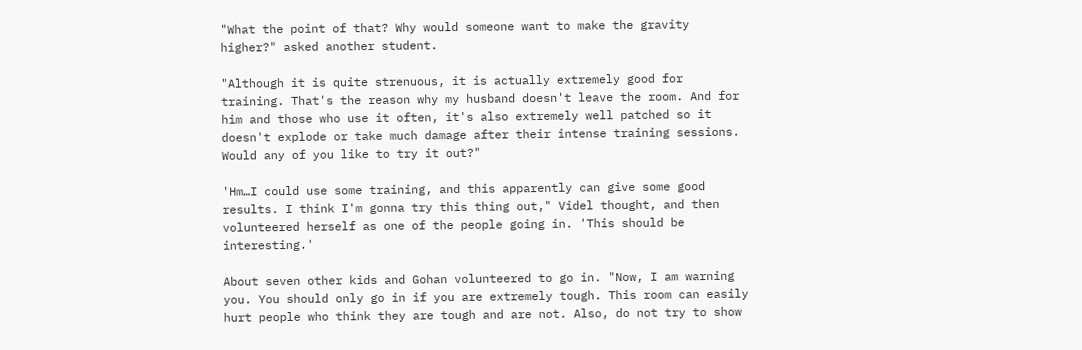"What the point of that? Why would someone want to make the gravity higher?" asked another student.

"Although it is quite strenuous, it is actually extremely good for training. That's the reason why my husband doesn't leave the room. And for him and those who use it often, it's also extremely well patched so it doesn't explode or take much damage after their intense training sessions. Would any of you like to try it out?"

'Hm…I could use some training, and this apparently can give some good results. I think I'm gonna try this thing out," Videl thought, and then volunteered herself as one of the people going in. 'This should be interesting.'

About seven other kids and Gohan volunteered to go in. "Now, I am warning you. You should only go in if you are extremely tough. This room can easily hurt people who think they are tough and are not. Also, do not try to show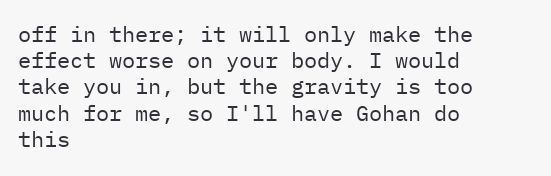off in there; it will only make the effect worse on your body. I would take you in, but the gravity is too much for me, so I'll have Gohan do this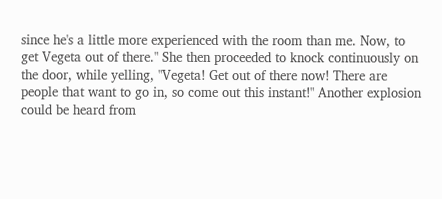since he's a little more experienced with the room than me. Now, to get Vegeta out of there." She then proceeded to knock continuously on the door, while yelling, "Vegeta! Get out of there now! There are people that want to go in, so come out this instant!" Another explosion could be heard from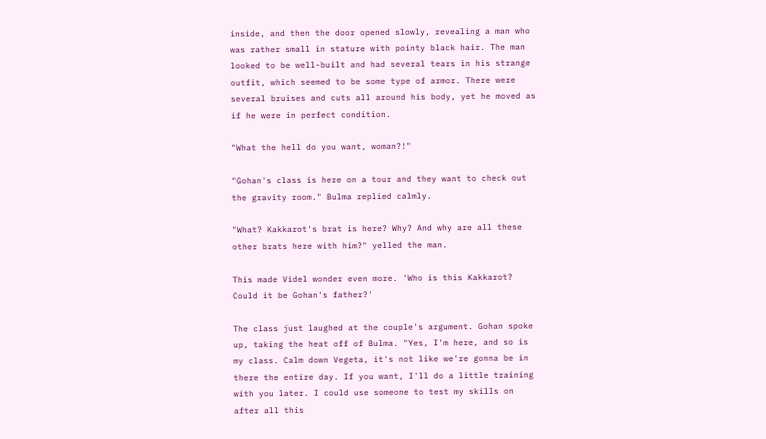inside, and then the door opened slowly, revealing a man who was rather small in stature with pointy black hair. The man looked to be well-built and had several tears in his strange outfit, which seemed to be some type of armor. There were several bruises and cuts all around his body, yet he moved as if he were in perfect condition.

"What the hell do you want, woman?!"

"Gohan's class is here on a tour and they want to check out the gravity room." Bulma replied calmly.

"What? Kakkarot's brat is here? Why? And why are all these other brats here with him?" yelled the man.

This made Videl wonder even more. 'Who is this Kakkarot? Could it be Gohan's father?'

The class just laughed at the couple's argument. Gohan spoke up, taking the heat off of Bulma. "Yes, I'm here, and so is my class. Calm down Vegeta, it's not like we're gonna be in there the entire day. If you want, I'll do a little training with you later. I could use someone to test my skills on after all this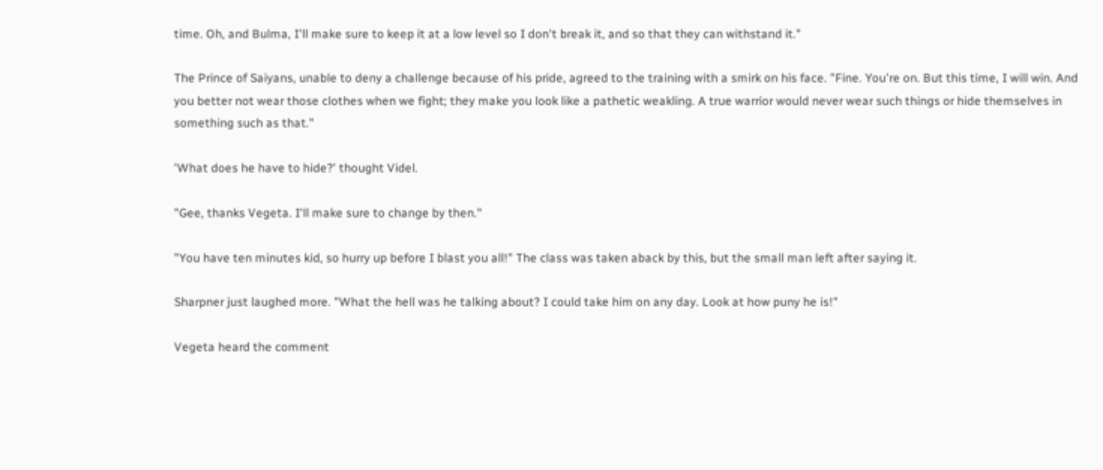time. Oh, and Bulma, I'll make sure to keep it at a low level so I don't break it, and so that they can withstand it."

The Prince of Saiyans, unable to deny a challenge because of his pride, agreed to the training with a smirk on his face. "Fine. You're on. But this time, I will win. And you better not wear those clothes when we fight; they make you look like a pathetic weakling. A true warrior would never wear such things or hide themselves in something such as that."

'What does he have to hide?' thought Videl.

"Gee, thanks Vegeta. I'll make sure to change by then."

"You have ten minutes kid, so hurry up before I blast you all!" The class was taken aback by this, but the small man left after saying it.

Sharpner just laughed more. "What the hell was he talking about? I could take him on any day. Look at how puny he is!"

Vegeta heard the comment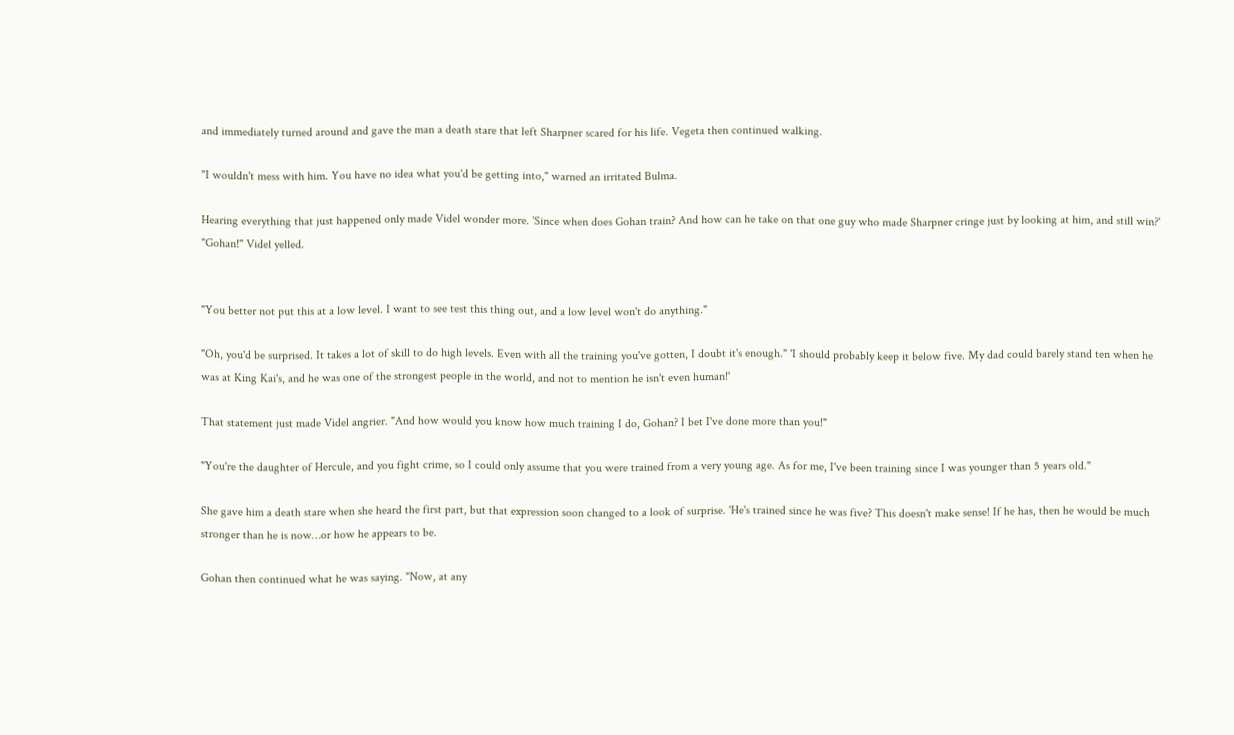and immediately turned around and gave the man a death stare that left Sharpner scared for his life. Vegeta then continued walking.

"I wouldn't mess with him. You have no idea what you'd be getting into," warned an irritated Bulma.

Hearing everything that just happened only made Videl wonder more. 'Since when does Gohan train? And how can he take on that one guy who made Sharpner cringe just by looking at him, and still win?' "Gohan!" Videl yelled.


"You better not put this at a low level. I want to see test this thing out, and a low level won't do anything."

"Oh, you'd be surprised. It takes a lot of skill to do high levels. Even with all the training you've gotten, I doubt it's enough." 'I should probably keep it below five. My dad could barely stand ten when he was at King Kai's, and he was one of the strongest people in the world, and not to mention he isn't even human!'

That statement just made Videl angrier. "And how would you know how much training I do, Gohan? I bet I've done more than you!"

"You're the daughter of Hercule, and you fight crime, so I could only assume that you were trained from a very young age. As for me, I've been training since I was younger than 5 years old."

She gave him a death stare when she heard the first part, but that expression soon changed to a look of surprise. 'He's trained since he was five? This doesn't make sense! If he has, then he would be much stronger than he is now…or how he appears to be.

Gohan then continued what he was saying. "Now, at any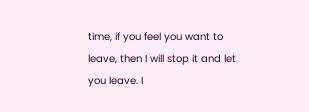time, if you feel you want to leave, then I will stop it and let you leave. I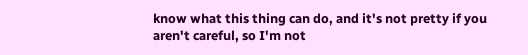know what this thing can do, and it's not pretty if you aren't careful, so I'm not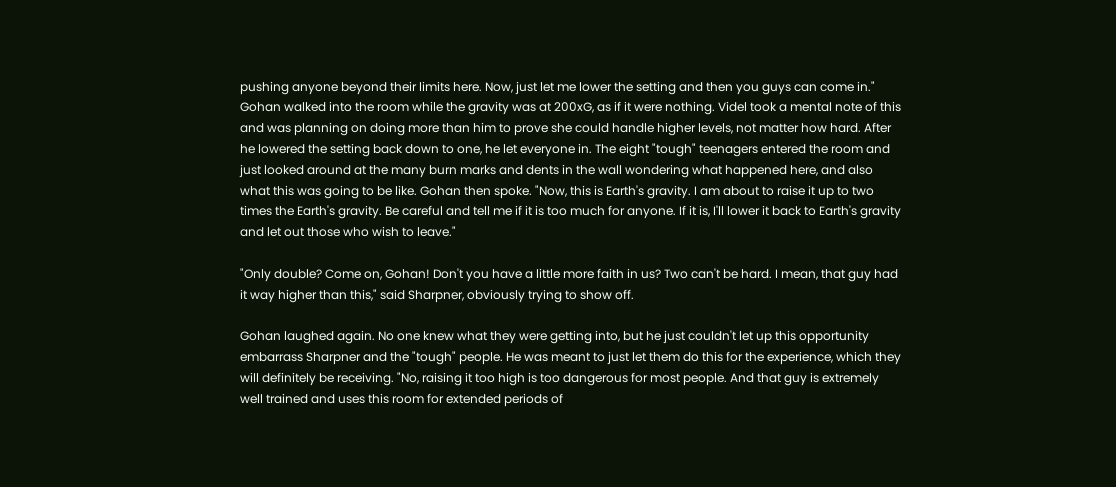pushing anyone beyond their limits here. Now, just let me lower the setting and then you guys can come in." Gohan walked into the room while the gravity was at 200xG, as if it were nothing. Videl took a mental note of this and was planning on doing more than him to prove she could handle higher levels, not matter how hard. After he lowered the setting back down to one, he let everyone in. The eight "tough" teenagers entered the room and just looked around at the many burn marks and dents in the wall wondering what happened here, and also what this was going to be like. Gohan then spoke. "Now, this is Earth's gravity. I am about to raise it up to two times the Earth's gravity. Be careful and tell me if it is too much for anyone. If it is, I'll lower it back to Earth's gravity and let out those who wish to leave."

"Only double? Come on, Gohan! Don't you have a little more faith in us? Two can't be hard. I mean, that guy had it way higher than this," said Sharpner, obviously trying to show off.

Gohan laughed again. No one knew what they were getting into, but he just couldn't let up this opportunity embarrass Sharpner and the "tough" people. He was meant to just let them do this for the experience, which they will definitely be receiving. "No, raising it too high is too dangerous for most people. And that guy is extremely well trained and uses this room for extended periods of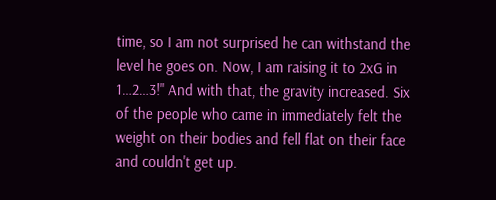time, so I am not surprised he can withstand the level he goes on. Now, I am raising it to 2xG in 1…2…3!" And with that, the gravity increased. Six of the people who came in immediately felt the weight on their bodies and fell flat on their face and couldn't get up.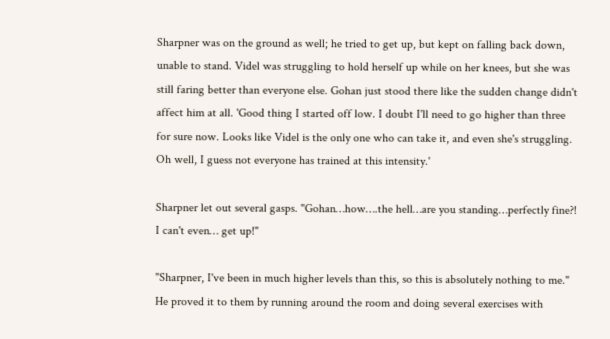Sharpner was on the ground as well; he tried to get up, but kept on falling back down, unable to stand. Videl was struggling to hold herself up while on her knees, but she was still faring better than everyone else. Gohan just stood there like the sudden change didn't affect him at all. 'Good thing I started off low. I doubt I'll need to go higher than three for sure now. Looks like Videl is the only one who can take it, and even she's struggling. Oh well, I guess not everyone has trained at this intensity.'

Sharpner let out several gasps. "Gohan…how….the hell…are you standing…perfectly fine?! I can't even… get up!"

"Sharpner, I've been in much higher levels than this, so this is absolutely nothing to me." He proved it to them by running around the room and doing several exercises with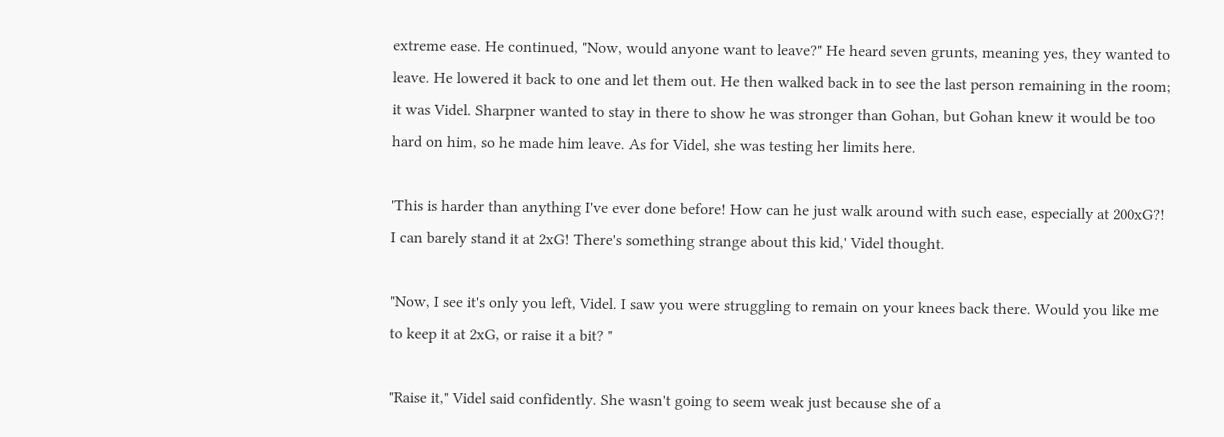extreme ease. He continued, "Now, would anyone want to leave?" He heard seven grunts, meaning yes, they wanted to leave. He lowered it back to one and let them out. He then walked back in to see the last person remaining in the room; it was Videl. Sharpner wanted to stay in there to show he was stronger than Gohan, but Gohan knew it would be too hard on him, so he made him leave. As for Videl, she was testing her limits here.

'This is harder than anything I've ever done before! How can he just walk around with such ease, especially at 200xG?! I can barely stand it at 2xG! There's something strange about this kid,' Videl thought.

"Now, I see it's only you left, Videl. I saw you were struggling to remain on your knees back there. Would you like me to keep it at 2xG, or raise it a bit? "

"Raise it," Videl said confidently. She wasn't going to seem weak just because she of a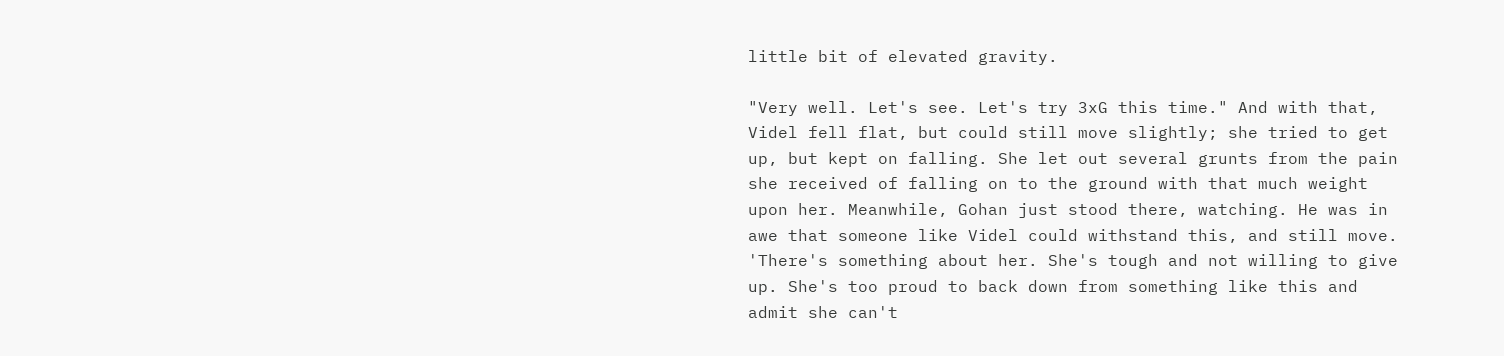little bit of elevated gravity.

"Very well. Let's see. Let's try 3xG this time." And with that, Videl fell flat, but could still move slightly; she tried to get up, but kept on falling. She let out several grunts from the pain she received of falling on to the ground with that much weight upon her. Meanwhile, Gohan just stood there, watching. He was in awe that someone like Videl could withstand this, and still move. 'There's something about her. She's tough and not willing to give up. She's too proud to back down from something like this and admit she can't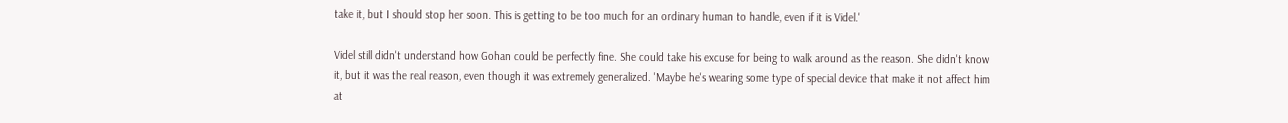take it, but I should stop her soon. This is getting to be too much for an ordinary human to handle, even if it is Videl.'

Videl still didn't understand how Gohan could be perfectly fine. She could take his excuse for being to walk around as the reason. She didn't know it, but it was the real reason, even though it was extremely generalized. 'Maybe he's wearing some type of special device that make it not affect him at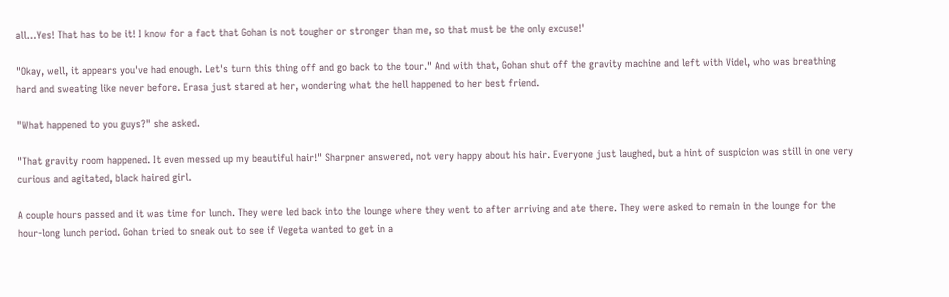all…Yes! That has to be it! I know for a fact that Gohan is not tougher or stronger than me, so that must be the only excuse!'

"Okay, well, it appears you've had enough. Let's turn this thing off and go back to the tour." And with that, Gohan shut off the gravity machine and left with Videl, who was breathing hard and sweating like never before. Erasa just stared at her, wondering what the hell happened to her best friend.

"What happened to you guys?" she asked.

"That gravity room happened. It even messed up my beautiful hair!" Sharpner answered, not very happy about his hair. Everyone just laughed, but a hint of suspicion was still in one very curious and agitated, black haired girl.

A couple hours passed and it was time for lunch. They were led back into the lounge where they went to after arriving and ate there. They were asked to remain in the lounge for the hour-long lunch period. Gohan tried to sneak out to see if Vegeta wanted to get in a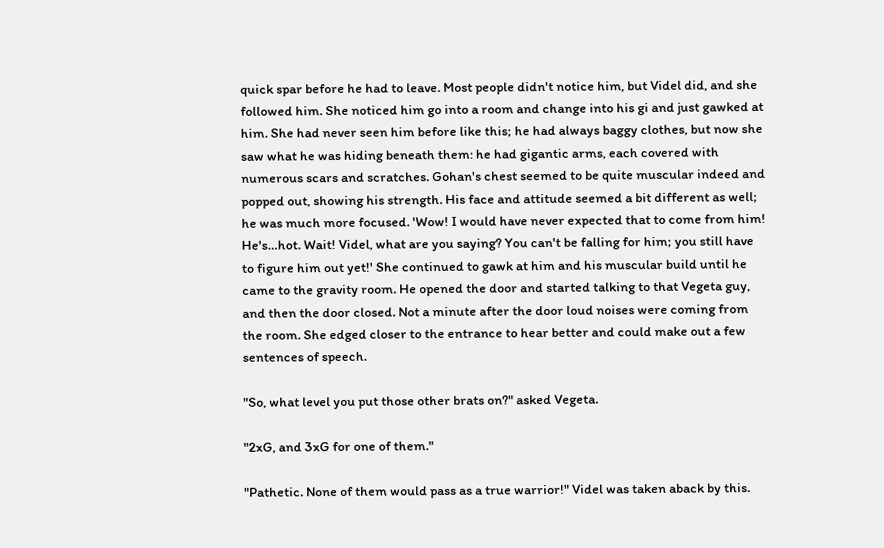quick spar before he had to leave. Most people didn't notice him, but Videl did, and she followed him. She noticed him go into a room and change into his gi and just gawked at him. She had never seen him before like this; he had always baggy clothes, but now she saw what he was hiding beneath them: he had gigantic arms, each covered with numerous scars and scratches. Gohan's chest seemed to be quite muscular indeed and popped out, showing his strength. His face and attitude seemed a bit different as well; he was much more focused. 'Wow! I would have never expected that to come from him! He's…hot. Wait! Videl, what are you saying? You can't be falling for him; you still have to figure him out yet!' She continued to gawk at him and his muscular build until he came to the gravity room. He opened the door and started talking to that Vegeta guy, and then the door closed. Not a minute after the door loud noises were coming from the room. She edged closer to the entrance to hear better and could make out a few sentences of speech.

"So, what level you put those other brats on?" asked Vegeta.

"2xG, and 3xG for one of them."

"Pathetic. None of them would pass as a true warrior!" Videl was taken aback by this.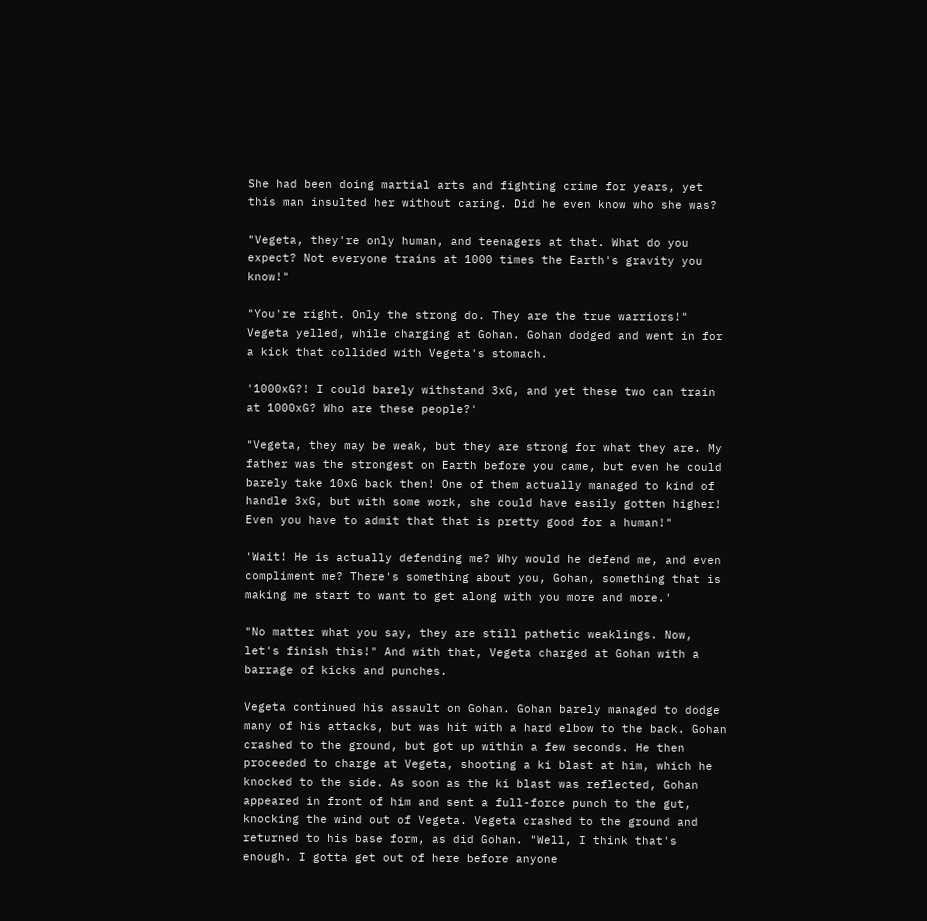She had been doing martial arts and fighting crime for years, yet this man insulted her without caring. Did he even know who she was?

"Vegeta, they're only human, and teenagers at that. What do you expect? Not everyone trains at 1000 times the Earth's gravity you know!"

"You're right. Only the strong do. They are the true warriors!" Vegeta yelled, while charging at Gohan. Gohan dodged and went in for a kick that collided with Vegeta's stomach.

'1000xG?! I could barely withstand 3xG, and yet these two can train at 1000xG? Who are these people?'

"Vegeta, they may be weak, but they are strong for what they are. My father was the strongest on Earth before you came, but even he could barely take 10xG back then! One of them actually managed to kind of handle 3xG, but with some work, she could have easily gotten higher! Even you have to admit that that is pretty good for a human!"

'Wait! He is actually defending me? Why would he defend me, and even compliment me? There's something about you, Gohan, something that is making me start to want to get along with you more and more.'

"No matter what you say, they are still pathetic weaklings. Now, let's finish this!" And with that, Vegeta charged at Gohan with a barrage of kicks and punches.

Vegeta continued his assault on Gohan. Gohan barely managed to dodge many of his attacks, but was hit with a hard elbow to the back. Gohan crashed to the ground, but got up within a few seconds. He then proceeded to charge at Vegeta, shooting a ki blast at him, which he knocked to the side. As soon as the ki blast was reflected, Gohan appeared in front of him and sent a full-force punch to the gut, knocking the wind out of Vegeta. Vegeta crashed to the ground and returned to his base form, as did Gohan. "Well, I think that's enough. I gotta get out of here before anyone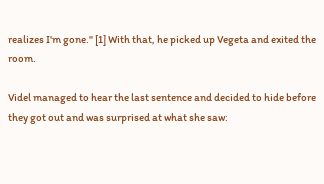realizes I'm gone." [1] With that, he picked up Vegeta and exited the room.

Videl managed to hear the last sentence and decided to hide before they got out and was surprised at what she saw: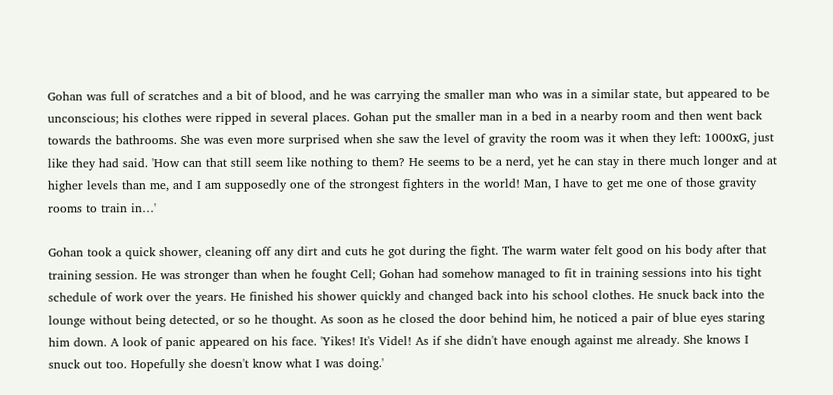Gohan was full of scratches and a bit of blood, and he was carrying the smaller man who was in a similar state, but appeared to be unconscious; his clothes were ripped in several places. Gohan put the smaller man in a bed in a nearby room and then went back towards the bathrooms. She was even more surprised when she saw the level of gravity the room was it when they left: 1000xG, just like they had said. 'How can that still seem like nothing to them? He seems to be a nerd, yet he can stay in there much longer and at higher levels than me, and I am supposedly one of the strongest fighters in the world! Man, I have to get me one of those gravity rooms to train in…'

Gohan took a quick shower, cleaning off any dirt and cuts he got during the fight. The warm water felt good on his body after that training session. He was stronger than when he fought Cell; Gohan had somehow managed to fit in training sessions into his tight schedule of work over the years. He finished his shower quickly and changed back into his school clothes. He snuck back into the lounge without being detected, or so he thought. As soon as he closed the door behind him, he noticed a pair of blue eyes staring him down. A look of panic appeared on his face. 'Yikes! It's Videl! As if she didn't have enough against me already. She knows I snuck out too. Hopefully she doesn't know what I was doing.'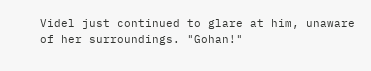Videl just continued to glare at him, unaware of her surroundings. "Gohan!"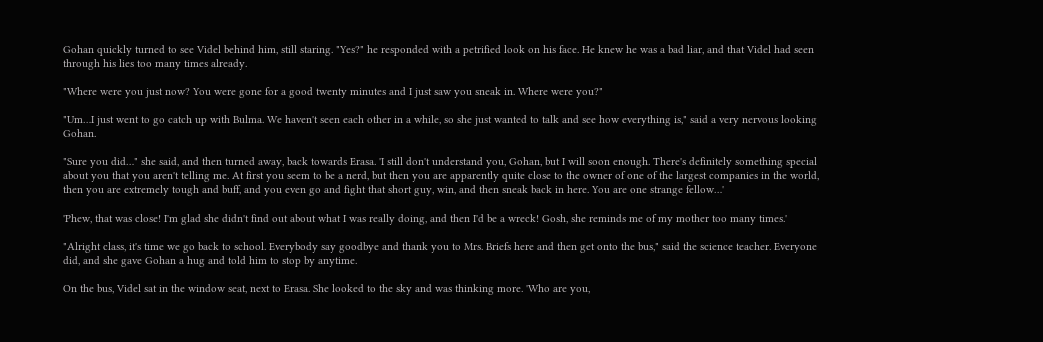Gohan quickly turned to see Videl behind him, still staring. "Yes?" he responded with a petrified look on his face. He knew he was a bad liar, and that Videl had seen through his lies too many times already.

"Where were you just now? You were gone for a good twenty minutes and I just saw you sneak in. Where were you?"

"Um…I just went to go catch up with Bulma. We haven't seen each other in a while, so she just wanted to talk and see how everything is," said a very nervous looking Gohan.

"Sure you did…" she said, and then turned away, back towards Erasa. 'I still don't understand you, Gohan, but I will soon enough. There's definitely something special about you that you aren't telling me. At first you seem to be a nerd, but then you are apparently quite close to the owner of one of the largest companies in the world, then you are extremely tough and buff, and you even go and fight that short guy, win, and then sneak back in here. You are one strange fellow…'

'Phew, that was close! I'm glad she didn't find out about what I was really doing, and then I'd be a wreck! Gosh, she reminds me of my mother too many times.'

"Alright class, it's time we go back to school. Everybody say goodbye and thank you to Mrs. Briefs here and then get onto the bus," said the science teacher. Everyone did, and she gave Gohan a hug and told him to stop by anytime.

On the bus, Videl sat in the window seat, next to Erasa. She looked to the sky and was thinking more. 'Who are you,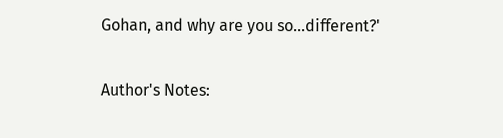Gohan, and why are you so…different?'

Author's Notes: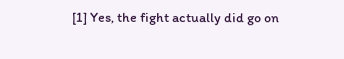[1] Yes, the fight actually did go on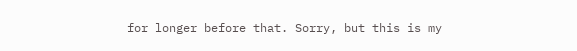for longer before that. Sorry, but this is my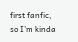first fanfic, so I'm kinda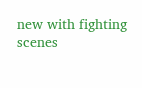new with fighting scenes